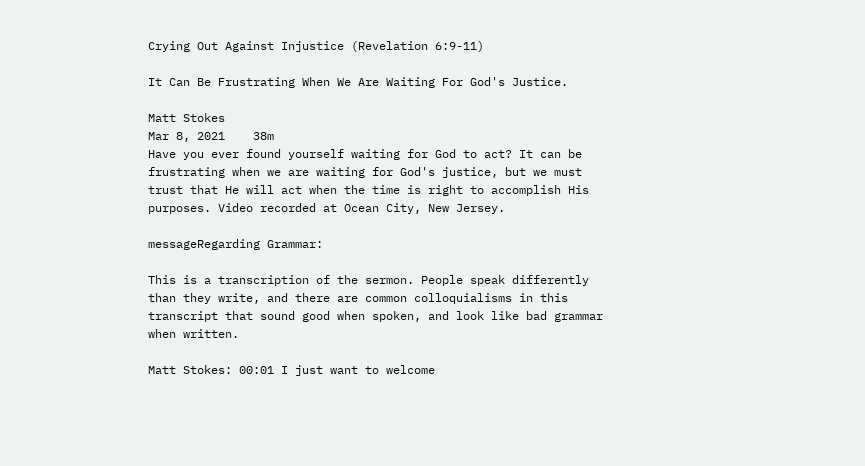Crying Out Against Injustice (Revelation 6:9-11)

It Can Be Frustrating When We Are Waiting For God's Justice.

Matt Stokes
Mar 8, 2021    38m
Have you ever found yourself waiting for God to act? It can be frustrating when we are waiting for God's justice, but we must trust that He will act when the time is right to accomplish His purposes. Video recorded at Ocean City, New Jersey.

messageRegarding Grammar:

This is a transcription of the sermon. People speak differently than they write, and there are common colloquialisms in this transcript that sound good when spoken, and look like bad grammar when written.

Matt Stokes: 00:01 I just want to welcome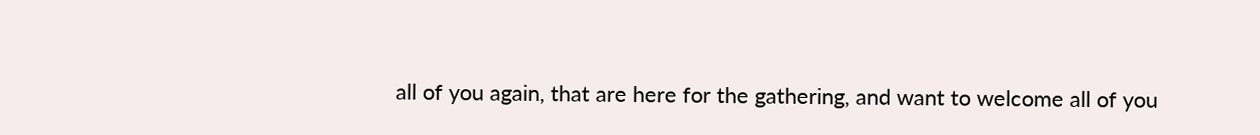all of you again, that are here for the gathering, and want to welcome all of you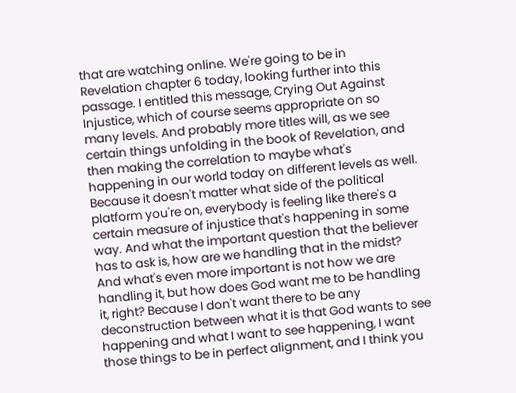that are watching online. We're going to be in Revelation chapter 6 today, looking further into this passage. I entitled this message, Crying Out Against Injustice, which of course seems appropriate on so many levels. And probably more titles will, as we see certain things unfolding in the book of Revelation, and then making the correlation to maybe what's happening in our world today on different levels as well. Because it doesn't matter what side of the political platform you're on, everybody is feeling like there's a certain measure of injustice that's happening in some way. And what the important question that the believer has to ask is, how are we handling that in the midst? And what's even more important is not how we are handling it, but how does God want me to be handling it, right? Because I don't want there to be any deconstruction between what it is that God wants to see happening and what I want to see happening, I want those things to be in perfect alignment, and I think you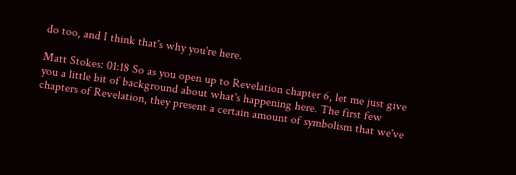do too, and I think that's why you're here.

Matt Stokes: 01:18 So as you open up to Revelation chapter 6, let me just give you a little bit of background about what's happening here. The first few chapters of Revelation, they present a certain amount of symbolism that we've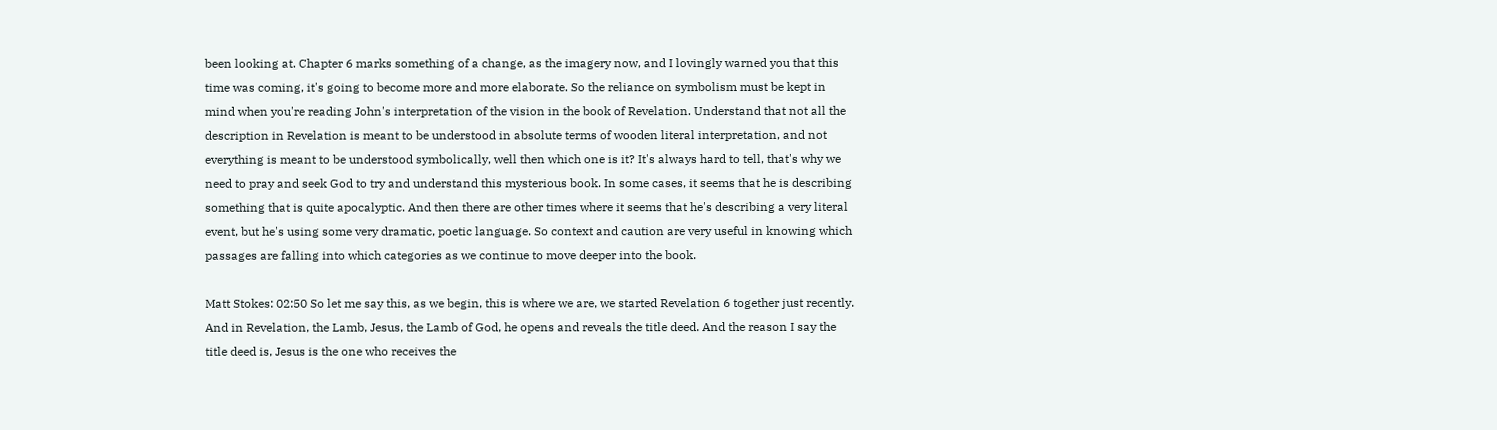been looking at. Chapter 6 marks something of a change, as the imagery now, and I lovingly warned you that this time was coming, it's going to become more and more elaborate. So the reliance on symbolism must be kept in mind when you're reading John's interpretation of the vision in the book of Revelation. Understand that not all the description in Revelation is meant to be understood in absolute terms of wooden literal interpretation, and not everything is meant to be understood symbolically, well then which one is it? It's always hard to tell, that's why we need to pray and seek God to try and understand this mysterious book. In some cases, it seems that he is describing something that is quite apocalyptic. And then there are other times where it seems that he's describing a very literal event, but he's using some very dramatic, poetic language. So context and caution are very useful in knowing which passages are falling into which categories as we continue to move deeper into the book.

Matt Stokes: 02:50 So let me say this, as we begin, this is where we are, we started Revelation 6 together just recently. And in Revelation, the Lamb, Jesus, the Lamb of God, he opens and reveals the title deed. And the reason I say the title deed is, Jesus is the one who receives the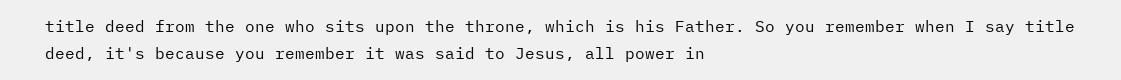title deed from the one who sits upon the throne, which is his Father. So you remember when I say title deed, it's because you remember it was said to Jesus, all power in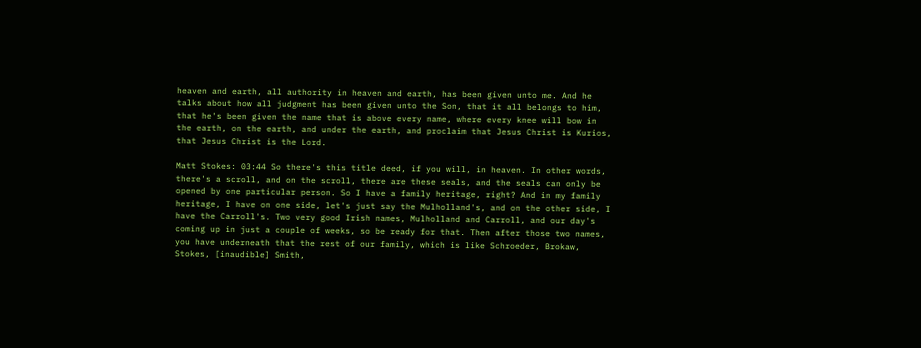heaven and earth, all authority in heaven and earth, has been given unto me. And he talks about how all judgment has been given unto the Son, that it all belongs to him, that he's been given the name that is above every name, where every knee will bow in the earth, on the earth, and under the earth, and proclaim that Jesus Christ is Kurios, that Jesus Christ is the Lord.

Matt Stokes: 03:44 So there's this title deed, if you will, in heaven. In other words, there's a scroll, and on the scroll, there are these seals, and the seals can only be opened by one particular person. So I have a family heritage, right? And in my family heritage, I have on one side, let's just say the Mulholland's, and on the other side, I have the Carroll's. Two very good Irish names, Mulholland and Carroll, and our day's coming up in just a couple of weeks, so be ready for that. Then after those two names, you have underneath that the rest of our family, which is like Schroeder, Brokaw, Stokes, [inaudible] Smith,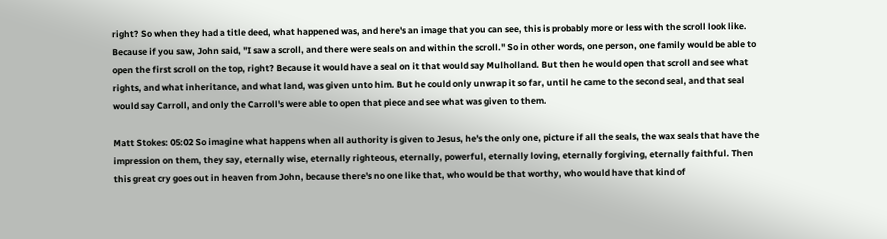right? So when they had a title deed, what happened was, and here's an image that you can see, this is probably more or less with the scroll look like. Because if you saw, John said, "I saw a scroll, and there were seals on and within the scroll." So in other words, one person, one family would be able to open the first scroll on the top, right? Because it would have a seal on it that would say Mulholland. But then he would open that scroll and see what rights, and what inheritance, and what land, was given unto him. But he could only unwrap it so far, until he came to the second seal, and that seal would say Carroll, and only the Carroll's were able to open that piece and see what was given to them.

Matt Stokes: 05:02 So imagine what happens when all authority is given to Jesus, he's the only one, picture if all the seals, the wax seals that have the impression on them, they say, eternally wise, eternally righteous, eternally, powerful, eternally loving, eternally forgiving, eternally faithful. Then this great cry goes out in heaven from John, because there's no one like that, who would be that worthy, who would have that kind of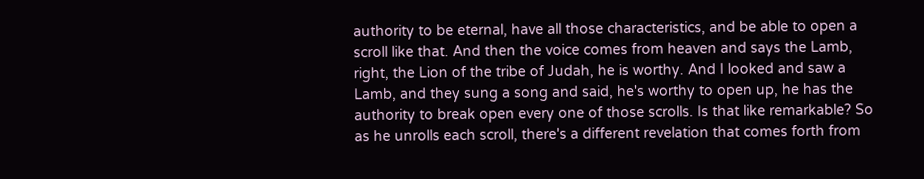authority to be eternal, have all those characteristics, and be able to open a scroll like that. And then the voice comes from heaven and says the Lamb, right, the Lion of the tribe of Judah, he is worthy. And I looked and saw a Lamb, and they sung a song and said, he's worthy to open up, he has the authority to break open every one of those scrolls. Is that like remarkable? So as he unrolls each scroll, there's a different revelation that comes forth from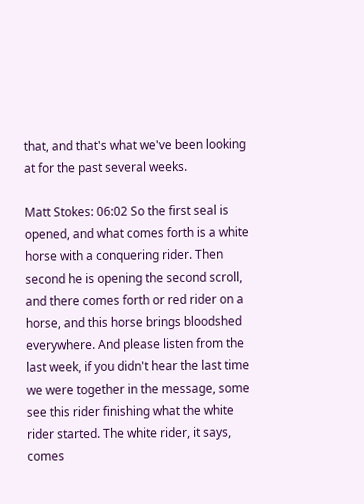that, and that's what we've been looking at for the past several weeks.

Matt Stokes: 06:02 So the first seal is opened, and what comes forth is a white horse with a conquering rider. Then second he is opening the second scroll, and there comes forth or red rider on a horse, and this horse brings bloodshed everywhere. And please listen from the last week, if you didn't hear the last time we were together in the message, some see this rider finishing what the white rider started. The white rider, it says, comes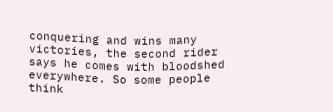conquering and wins many victories, the second rider says he comes with bloodshed everywhere. So some people think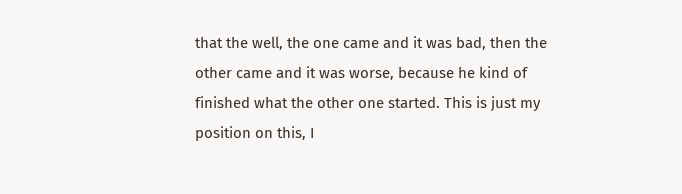that the well, the one came and it was bad, then the other came and it was worse, because he kind of finished what the other one started. This is just my position on this, I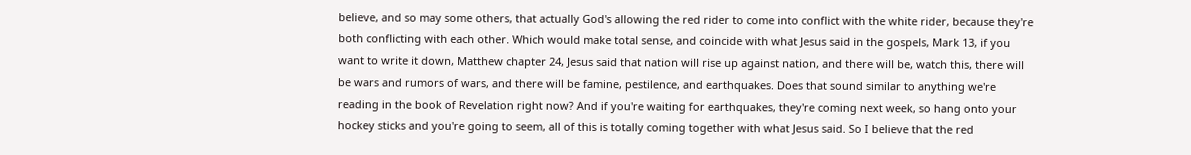believe, and so may some others, that actually God's allowing the red rider to come into conflict with the white rider, because they're both conflicting with each other. Which would make total sense, and coincide with what Jesus said in the gospels, Mark 13, if you want to write it down, Matthew chapter 24, Jesus said that nation will rise up against nation, and there will be, watch this, there will be wars and rumors of wars, and there will be famine, pestilence, and earthquakes. Does that sound similar to anything we're reading in the book of Revelation right now? And if you're waiting for earthquakes, they're coming next week, so hang onto your hockey sticks and you're going to seem, all of this is totally coming together with what Jesus said. So I believe that the red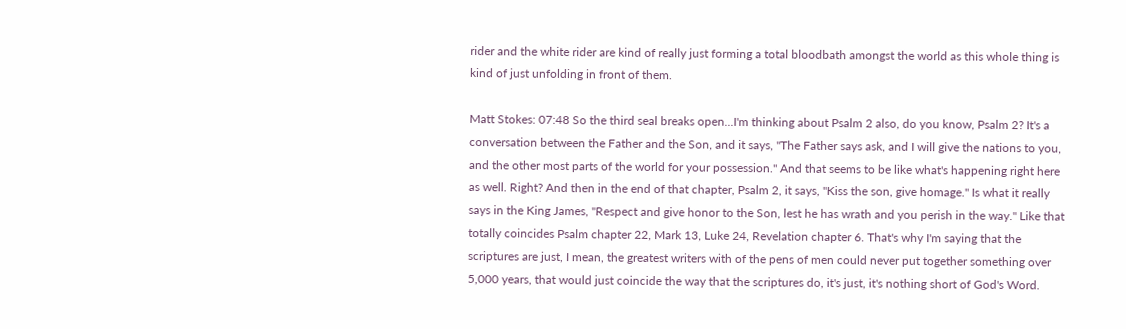rider and the white rider are kind of really just forming a total bloodbath amongst the world as this whole thing is kind of just unfolding in front of them.

Matt Stokes: 07:48 So the third seal breaks open...I'm thinking about Psalm 2 also, do you know, Psalm 2? It's a conversation between the Father and the Son, and it says, "The Father says ask, and I will give the nations to you, and the other most parts of the world for your possession." And that seems to be like what's happening right here as well. Right? And then in the end of that chapter, Psalm 2, it says, "Kiss the son, give homage." Is what it really says in the King James, "Respect and give honor to the Son, lest he has wrath and you perish in the way." Like that totally coincides Psalm chapter 22, Mark 13, Luke 24, Revelation chapter 6. That's why I'm saying that the scriptures are just, I mean, the greatest writers with of the pens of men could never put together something over 5,000 years, that would just coincide the way that the scriptures do, it's just, it's nothing short of God's Word.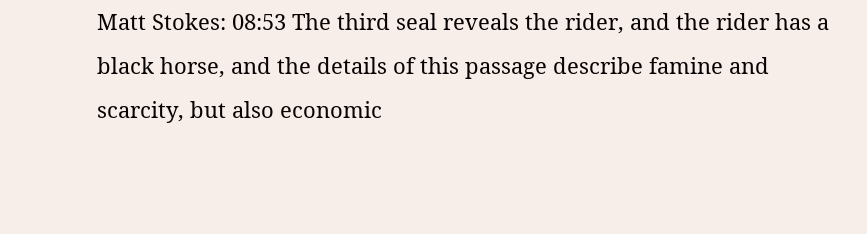Matt Stokes: 08:53 The third seal reveals the rider, and the rider has a black horse, and the details of this passage describe famine and scarcity, but also economic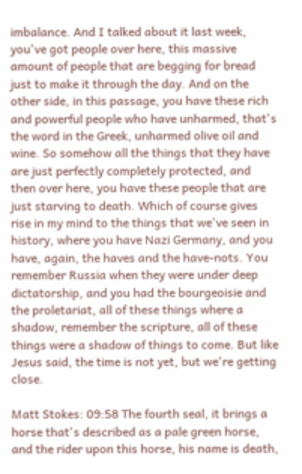imbalance. And I talked about it last week, you've got people over here, this massive amount of people that are begging for bread just to make it through the day. And on the other side, in this passage, you have these rich and powerful people who have unharmed, that's the word in the Greek, unharmed olive oil and wine. So somehow all the things that they have are just perfectly completely protected, and then over here, you have these people that are just starving to death. Which of course gives rise in my mind to the things that we've seen in history, where you have Nazi Germany, and you have, again, the haves and the have-nots. You remember Russia when they were under deep dictatorship, and you had the bourgeoisie and the proletariat, all of these things where a shadow, remember the scripture, all of these things were a shadow of things to come. But like Jesus said, the time is not yet, but we're getting close.

Matt Stokes: 09:58 The fourth seal, it brings a horse that's described as a pale green horse, and the rider upon this horse, his name is death,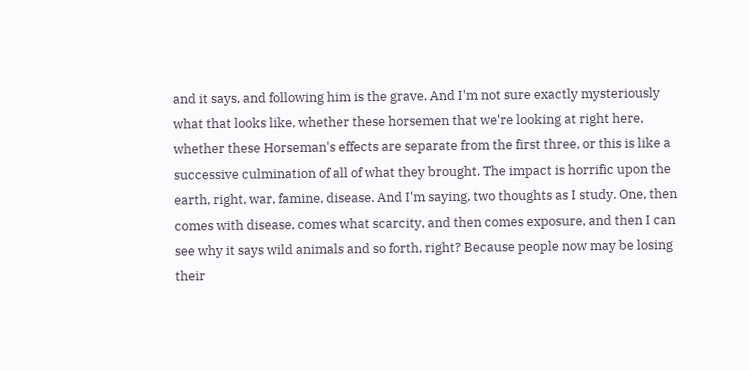and it says, and following him is the grave. And I'm not sure exactly mysteriously what that looks like, whether these horsemen that we're looking at right here, whether these Horseman's effects are separate from the first three, or this is like a successive culmination of all of what they brought. The impact is horrific upon the earth, right, war, famine, disease. And I'm saying, two thoughts as I study. One, then comes with disease, comes what scarcity, and then comes exposure, and then I can see why it says wild animals and so forth, right? Because people now may be losing their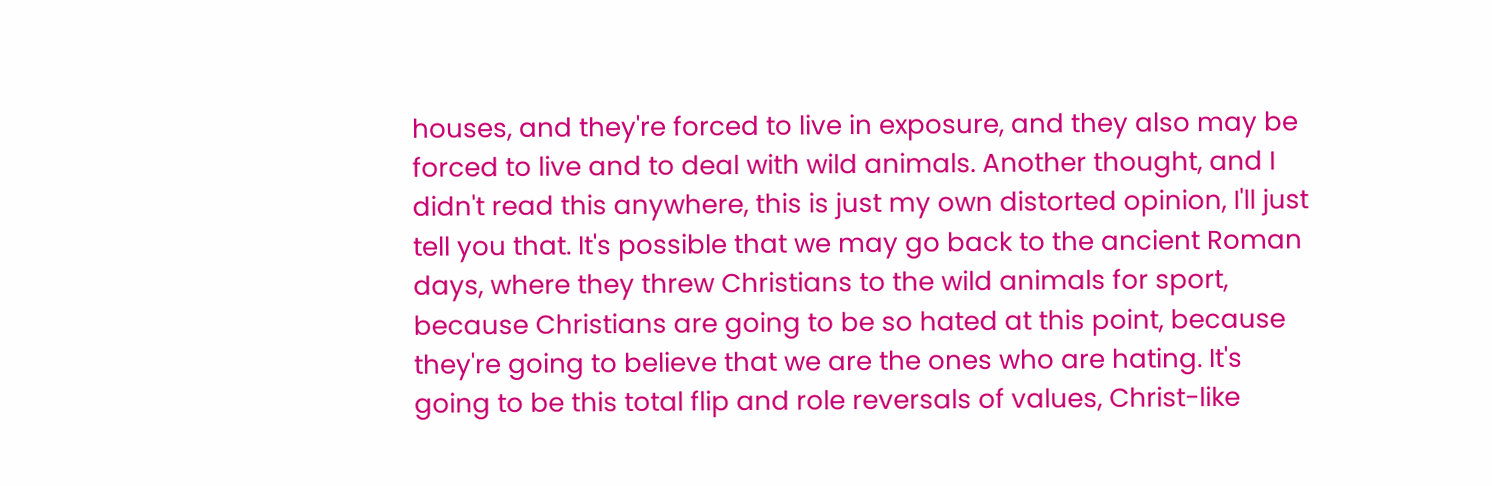houses, and they're forced to live in exposure, and they also may be forced to live and to deal with wild animals. Another thought, and I didn't read this anywhere, this is just my own distorted opinion, I'll just tell you that. It's possible that we may go back to the ancient Roman days, where they threw Christians to the wild animals for sport, because Christians are going to be so hated at this point, because they're going to believe that we are the ones who are hating. It's going to be this total flip and role reversals of values, Christ-like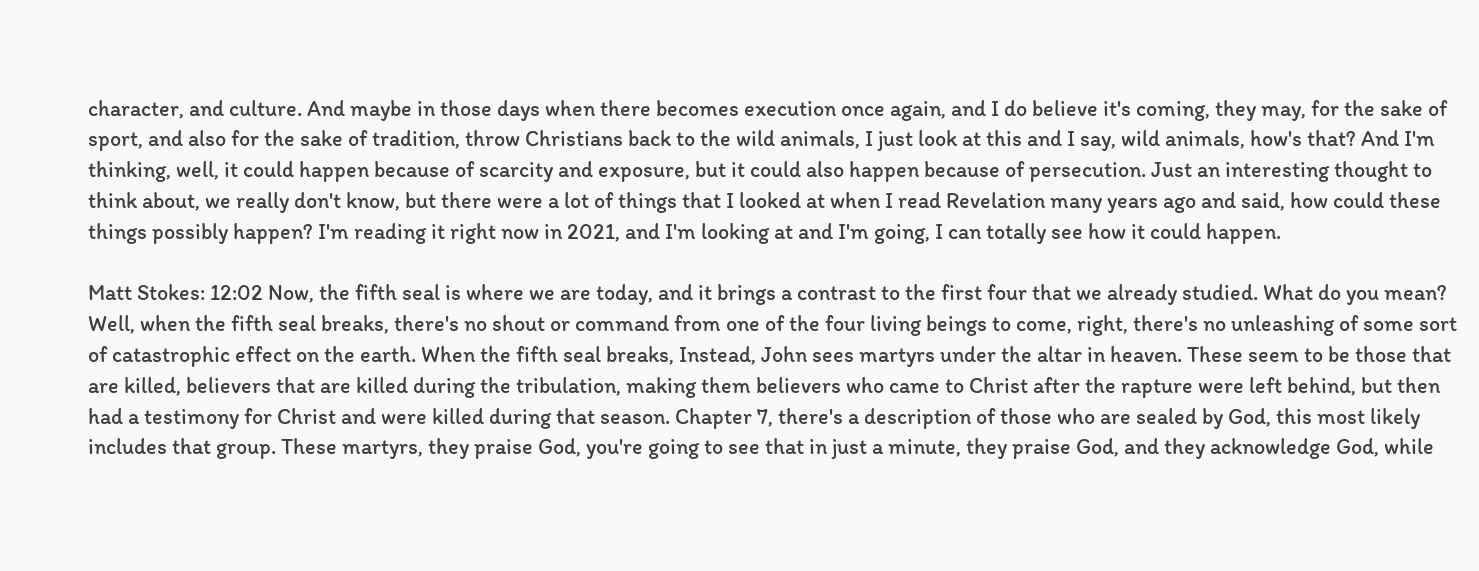character, and culture. And maybe in those days when there becomes execution once again, and I do believe it's coming, they may, for the sake of sport, and also for the sake of tradition, throw Christians back to the wild animals, I just look at this and I say, wild animals, how's that? And I'm thinking, well, it could happen because of scarcity and exposure, but it could also happen because of persecution. Just an interesting thought to think about, we really don't know, but there were a lot of things that I looked at when I read Revelation many years ago and said, how could these things possibly happen? I'm reading it right now in 2021, and I'm looking at and I'm going, I can totally see how it could happen.

Matt Stokes: 12:02 Now, the fifth seal is where we are today, and it brings a contrast to the first four that we already studied. What do you mean? Well, when the fifth seal breaks, there's no shout or command from one of the four living beings to come, right, there's no unleashing of some sort of catastrophic effect on the earth. When the fifth seal breaks, Instead, John sees martyrs under the altar in heaven. These seem to be those that are killed, believers that are killed during the tribulation, making them believers who came to Christ after the rapture were left behind, but then had a testimony for Christ and were killed during that season. Chapter 7, there's a description of those who are sealed by God, this most likely includes that group. These martyrs, they praise God, you're going to see that in just a minute, they praise God, and they acknowledge God, while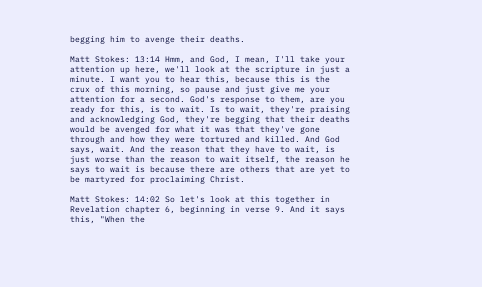begging him to avenge their deaths.

Matt Stokes: 13:14 Hmm, and God, I mean, I'll take your attention up here, we'll look at the scripture in just a minute. I want you to hear this, because this is the crux of this morning, so pause and just give me your attention for a second. God's response to them, are you ready for this, is to wait. Is to wait, they're praising and acknowledging God, they're begging that their deaths would be avenged for what it was that they've gone through and how they were tortured and killed. And God says, wait. And the reason that they have to wait, is just worse than the reason to wait itself, the reason he says to wait is because there are others that are yet to be martyred for proclaiming Christ.

Matt Stokes: 14:02 So let's look at this together in Revelation chapter 6, beginning in verse 9. And it says this, "When the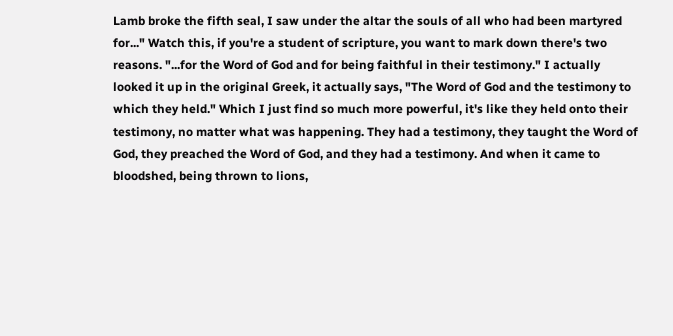Lamb broke the fifth seal, I saw under the altar the souls of all who had been martyred for..." Watch this, if you're a student of scripture, you want to mark down there's two reasons. "...for the Word of God and for being faithful in their testimony." I actually looked it up in the original Greek, it actually says, "The Word of God and the testimony to which they held." Which I just find so much more powerful, it's like they held onto their testimony, no matter what was happening. They had a testimony, they taught the Word of God, they preached the Word of God, and they had a testimony. And when it came to bloodshed, being thrown to lions,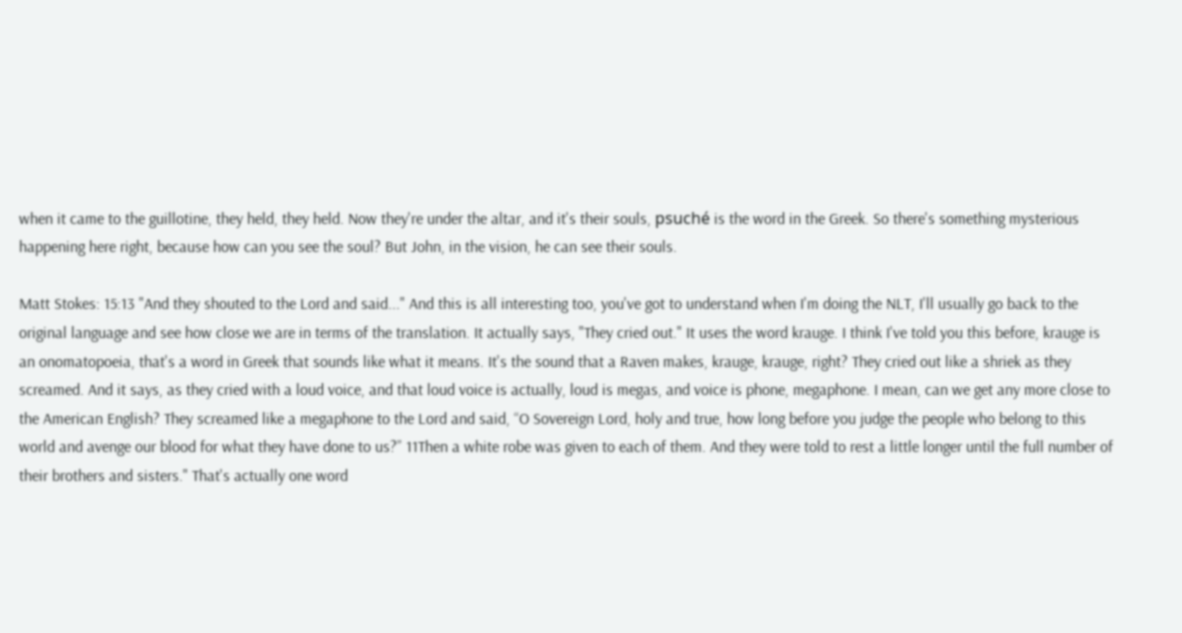when it came to the guillotine, they held, they held. Now they're under the altar, and it's their souls, psuché is the word in the Greek. So there's something mysterious happening here right, because how can you see the soul? But John, in the vision, he can see their souls.

Matt Stokes: 15:13 "And they shouted to the Lord and said..." And this is all interesting too, you've got to understand when I'm doing the NLT, I'll usually go back to the original language and see how close we are in terms of the translation. It actually says, "They cried out." It uses the word krauge. I think I've told you this before, krauge is an onomatopoeia, that's a word in Greek that sounds like what it means. It's the sound that a Raven makes, krauge, krauge, right? They cried out like a shriek as they screamed. And it says, as they cried with a loud voice, and that loud voice is actually, loud is megas, and voice is phone, megaphone. I mean, can we get any more close to the American English? They screamed like a megaphone to the Lord and said, “O Sovereign Lord, holy and true, how long before you judge the people who belong to this world and avenge our blood for what they have done to us?” 11Then a white robe was given to each of them. And they were told to rest a little longer until the full number of their brothers and sisters." That's actually one word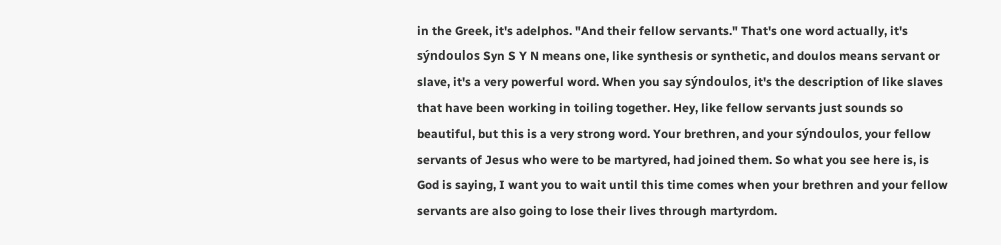in the Greek, it's adelphos. "And their fellow servants." That's one word actually, it's sýndoulos Syn S Y N means one, like synthesis or synthetic, and doulos means servant or slave, it's a very powerful word. When you say sýndoulos, it's the description of like slaves that have been working in toiling together. Hey, like fellow servants just sounds so beautiful, but this is a very strong word. Your brethren, and your sýndoulos, your fellow servants of Jesus who were to be martyred, had joined them. So what you see here is, is God is saying, I want you to wait until this time comes when your brethren and your fellow servants are also going to lose their lives through martyrdom.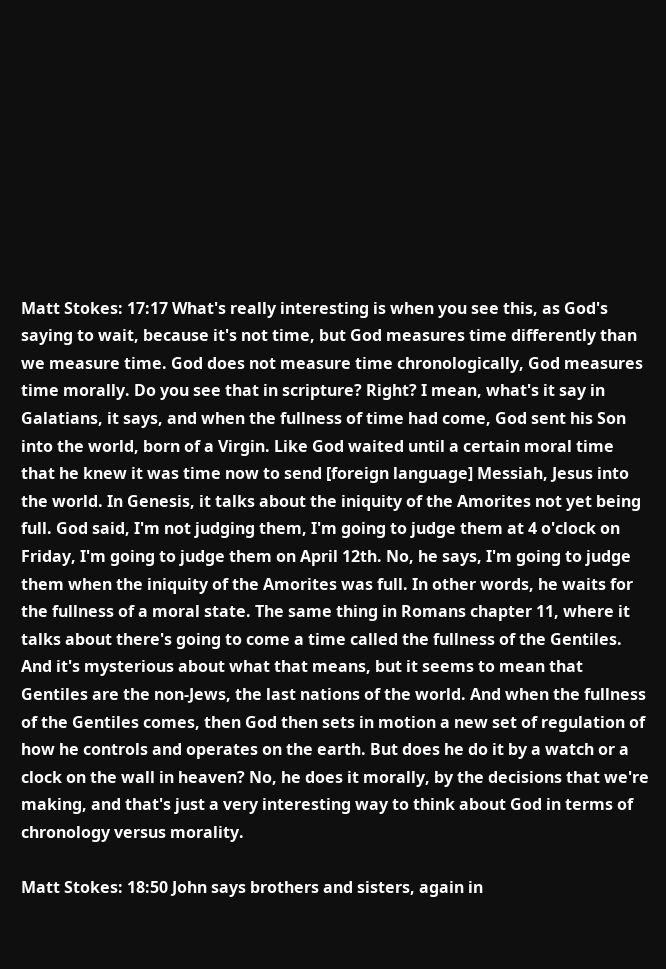Matt Stokes: 17:17 What's really interesting is when you see this, as God's saying to wait, because it's not time, but God measures time differently than we measure time. God does not measure time chronologically, God measures time morally. Do you see that in scripture? Right? I mean, what's it say in Galatians, it says, and when the fullness of time had come, God sent his Son into the world, born of a Virgin. Like God waited until a certain moral time that he knew it was time now to send [foreign language] Messiah, Jesus into the world. In Genesis, it talks about the iniquity of the Amorites not yet being full. God said, I'm not judging them, I'm going to judge them at 4 o'clock on Friday, I'm going to judge them on April 12th. No, he says, I'm going to judge them when the iniquity of the Amorites was full. In other words, he waits for the fullness of a moral state. The same thing in Romans chapter 11, where it talks about there's going to come a time called the fullness of the Gentiles. And it's mysterious about what that means, but it seems to mean that Gentiles are the non-Jews, the last nations of the world. And when the fullness of the Gentiles comes, then God then sets in motion a new set of regulation of how he controls and operates on the earth. But does he do it by a watch or a clock on the wall in heaven? No, he does it morally, by the decisions that we're making, and that's just a very interesting way to think about God in terms of chronology versus morality.

Matt Stokes: 18:50 John says brothers and sisters, again in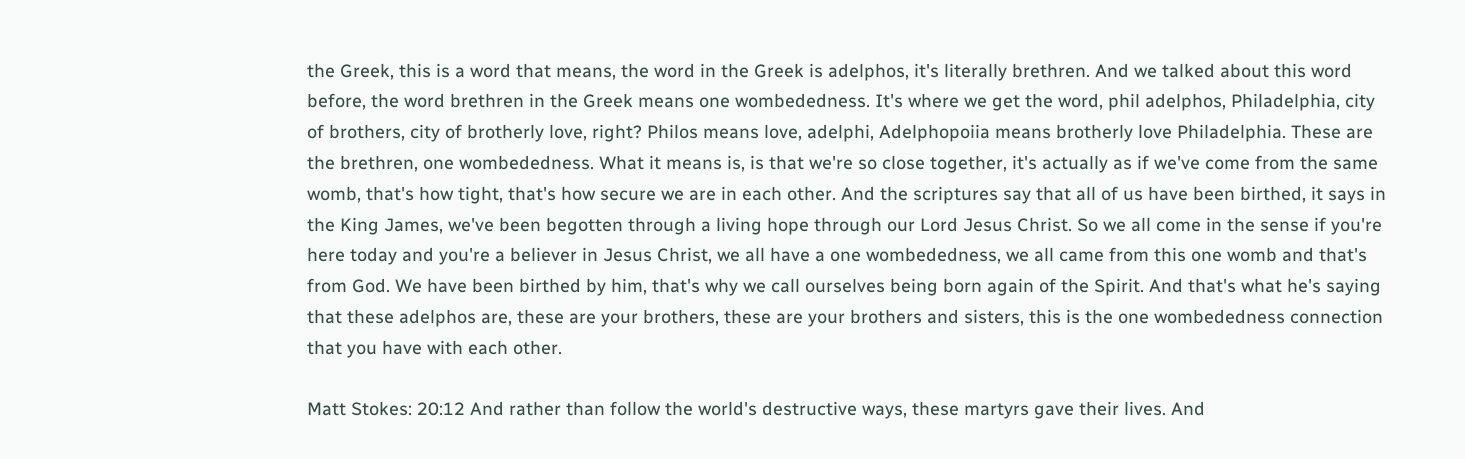the Greek, this is a word that means, the word in the Greek is adelphos, it's literally brethren. And we talked about this word before, the word brethren in the Greek means one wombededness. It's where we get the word, phil adelphos, Philadelphia, city of brothers, city of brotherly love, right? Philos means love, adelphi, Adelphopoiia means brotherly love Philadelphia. These are the brethren, one wombededness. What it means is, is that we're so close together, it's actually as if we've come from the same womb, that's how tight, that's how secure we are in each other. And the scriptures say that all of us have been birthed, it says in the King James, we've been begotten through a living hope through our Lord Jesus Christ. So we all come in the sense if you're here today and you're a believer in Jesus Christ, we all have a one wombededness, we all came from this one womb and that's from God. We have been birthed by him, that's why we call ourselves being born again of the Spirit. And that's what he's saying that these adelphos are, these are your brothers, these are your brothers and sisters, this is the one wombededness connection that you have with each other.

Matt Stokes: 20:12 And rather than follow the world's destructive ways, these martyrs gave their lives. And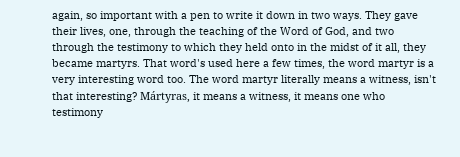again, so important with a pen to write it down in two ways. They gave their lives, one, through the teaching of the Word of God, and two through the testimony to which they held onto in the midst of it all, they became martyrs. That word's used here a few times, the word martyr is a very interesting word too. The word martyr literally means a witness, isn't that interesting? Mártyras, it means a witness, it means one who testimony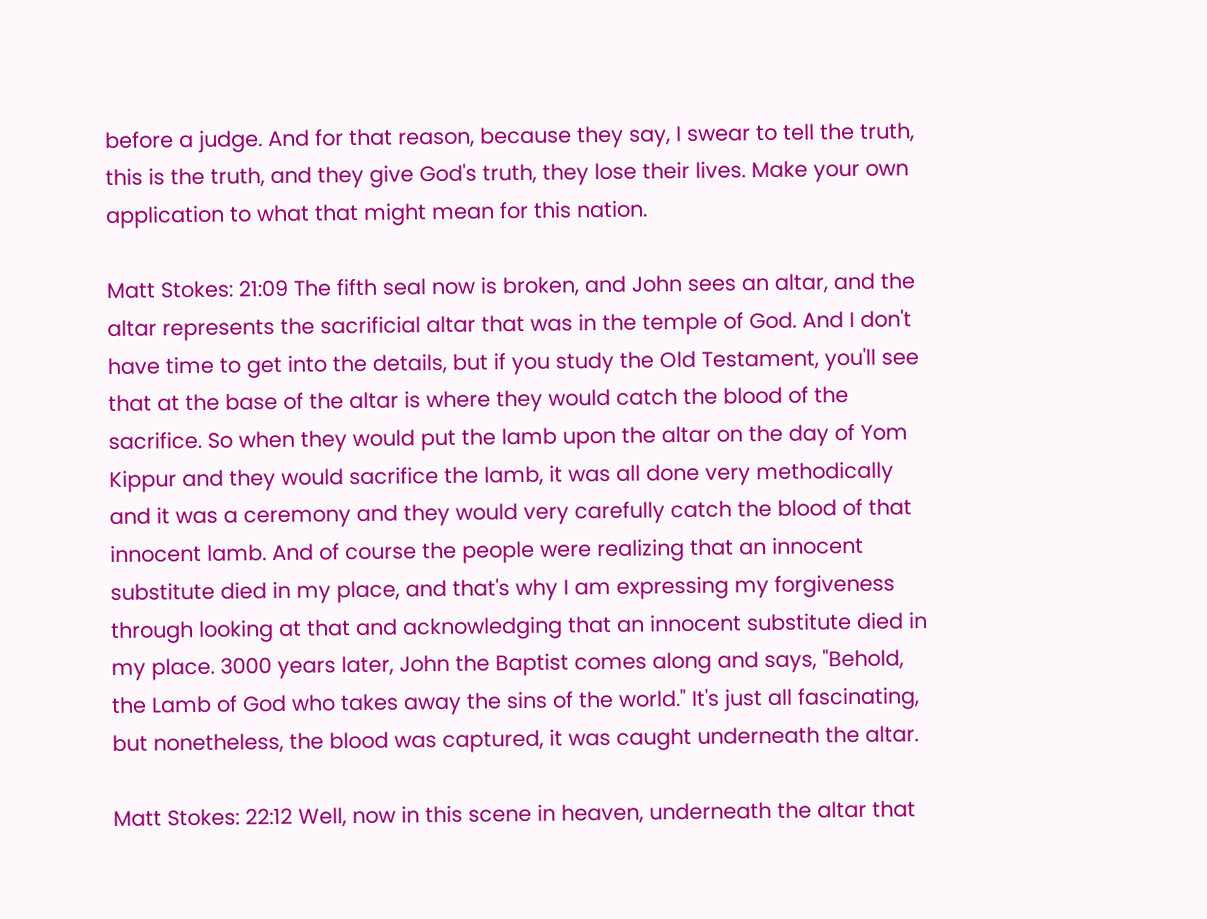before a judge. And for that reason, because they say, I swear to tell the truth, this is the truth, and they give God's truth, they lose their lives. Make your own application to what that might mean for this nation.

Matt Stokes: 21:09 The fifth seal now is broken, and John sees an altar, and the altar represents the sacrificial altar that was in the temple of God. And I don't have time to get into the details, but if you study the Old Testament, you'll see that at the base of the altar is where they would catch the blood of the sacrifice. So when they would put the lamb upon the altar on the day of Yom Kippur and they would sacrifice the lamb, it was all done very methodically and it was a ceremony and they would very carefully catch the blood of that innocent lamb. And of course the people were realizing that an innocent substitute died in my place, and that's why I am expressing my forgiveness through looking at that and acknowledging that an innocent substitute died in my place. 3000 years later, John the Baptist comes along and says, "Behold, the Lamb of God who takes away the sins of the world." It's just all fascinating, but nonetheless, the blood was captured, it was caught underneath the altar.

Matt Stokes: 22:12 Well, now in this scene in heaven, underneath the altar that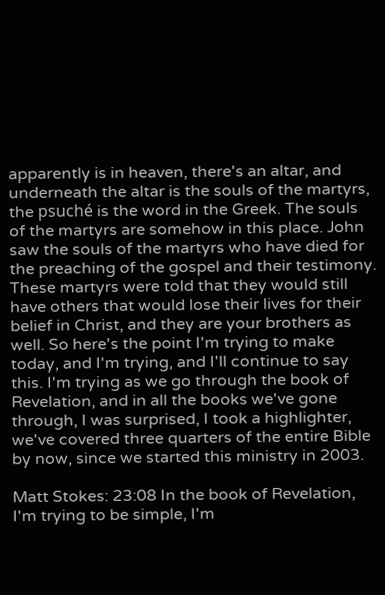apparently is in heaven, there's an altar, and underneath the altar is the souls of the martyrs, the psuché is the word in the Greek. The souls of the martyrs are somehow in this place. John saw the souls of the martyrs who have died for the preaching of the gospel and their testimony. These martyrs were told that they would still have others that would lose their lives for their belief in Christ, and they are your brothers as well. So here's the point I'm trying to make today, and I'm trying, and I'll continue to say this. I'm trying as we go through the book of Revelation, and in all the books we've gone through, I was surprised, I took a highlighter, we've covered three quarters of the entire Bible by now, since we started this ministry in 2003.

Matt Stokes: 23:08 In the book of Revelation, I'm trying to be simple, I'm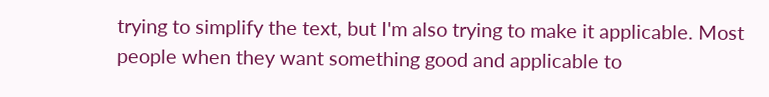trying to simplify the text, but I'm also trying to make it applicable. Most people when they want something good and applicable to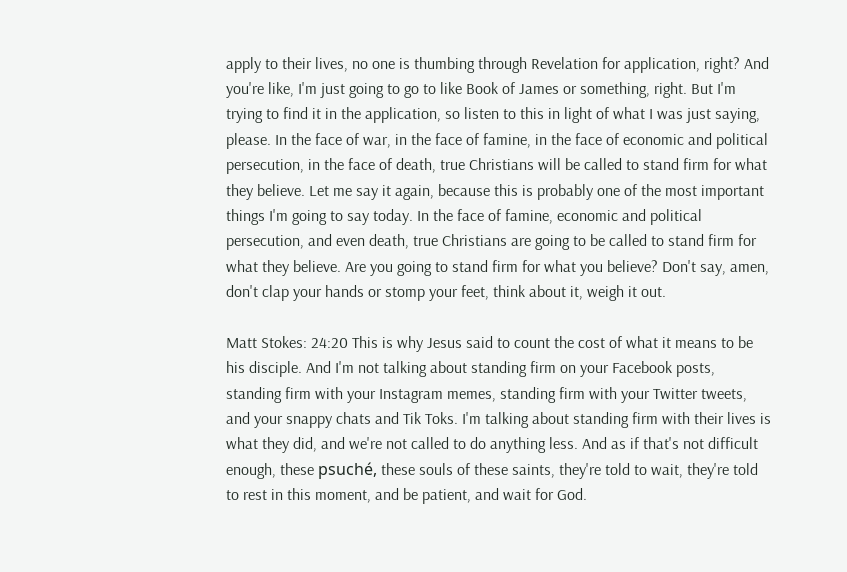apply to their lives, no one is thumbing through Revelation for application, right? And you're like, I'm just going to go to like Book of James or something, right. But I'm trying to find it in the application, so listen to this in light of what I was just saying, please. In the face of war, in the face of famine, in the face of economic and political persecution, in the face of death, true Christians will be called to stand firm for what they believe. Let me say it again, because this is probably one of the most important things I'm going to say today. In the face of famine, economic and political persecution, and even death, true Christians are going to be called to stand firm for what they believe. Are you going to stand firm for what you believe? Don't say, amen, don't clap your hands or stomp your feet, think about it, weigh it out.

Matt Stokes: 24:20 This is why Jesus said to count the cost of what it means to be his disciple. And I'm not talking about standing firm on your Facebook posts, standing firm with your Instagram memes, standing firm with your Twitter tweets, and your snappy chats and Tik Toks. I'm talking about standing firm with their lives is what they did, and we're not called to do anything less. And as if that's not difficult enough, these psuché, these souls of these saints, they're told to wait, they're told to rest in this moment, and be patient, and wait for God.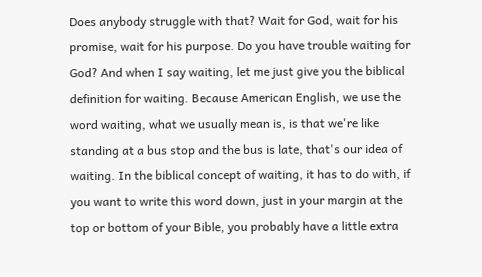Does anybody struggle with that? Wait for God, wait for his promise, wait for his purpose. Do you have trouble waiting for God? And when I say waiting, let me just give you the biblical definition for waiting. Because American English, we use the word waiting, what we usually mean is, is that we're like standing at a bus stop and the bus is late, that's our idea of waiting. In the biblical concept of waiting, it has to do with, if you want to write this word down, just in your margin at the top or bottom of your Bible, you probably have a little extra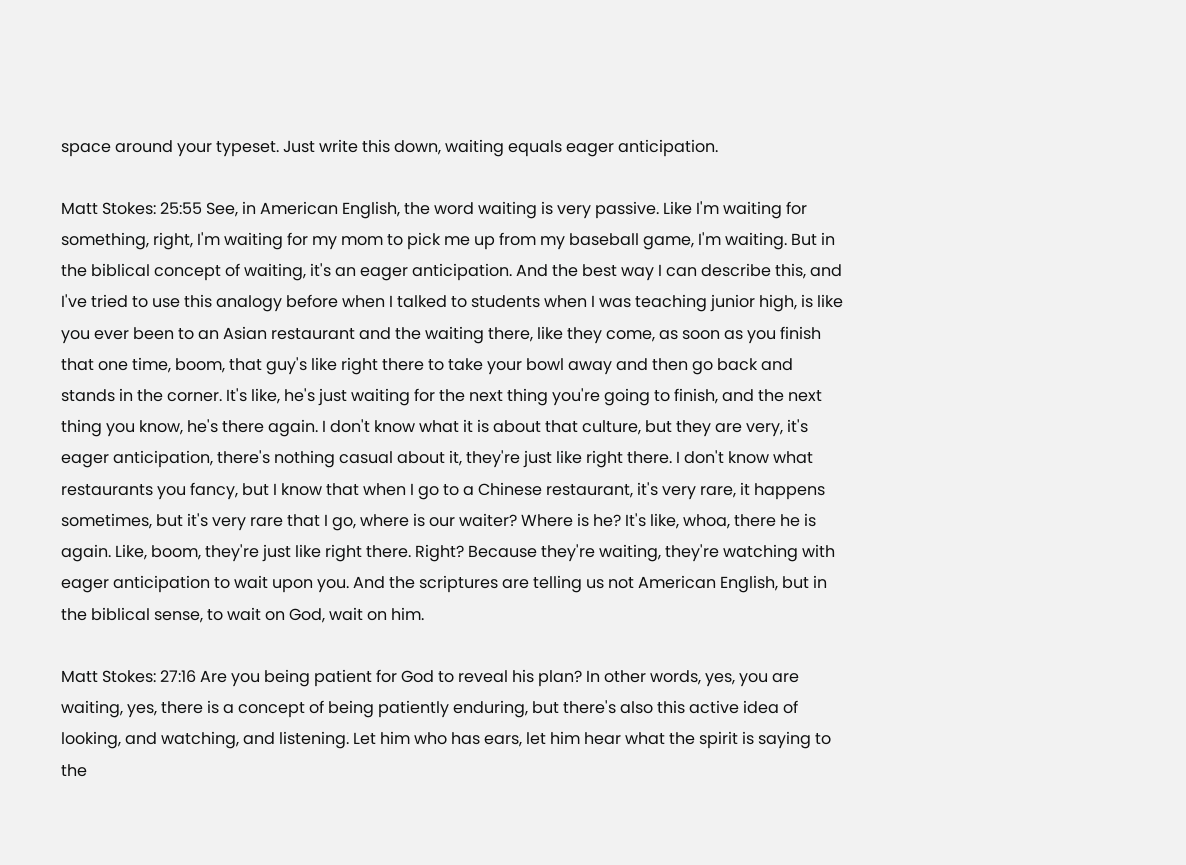space around your typeset. Just write this down, waiting equals eager anticipation.

Matt Stokes: 25:55 See, in American English, the word waiting is very passive. Like I'm waiting for something, right, I'm waiting for my mom to pick me up from my baseball game, I'm waiting. But in the biblical concept of waiting, it's an eager anticipation. And the best way I can describe this, and I've tried to use this analogy before when I talked to students when I was teaching junior high, is like you ever been to an Asian restaurant and the waiting there, like they come, as soon as you finish that one time, boom, that guy's like right there to take your bowl away and then go back and stands in the corner. It's like, he's just waiting for the next thing you're going to finish, and the next thing you know, he's there again. I don't know what it is about that culture, but they are very, it's eager anticipation, there's nothing casual about it, they're just like right there. I don't know what restaurants you fancy, but I know that when I go to a Chinese restaurant, it's very rare, it happens sometimes, but it's very rare that I go, where is our waiter? Where is he? It's like, whoa, there he is again. Like, boom, they're just like right there. Right? Because they're waiting, they're watching with eager anticipation to wait upon you. And the scriptures are telling us not American English, but in the biblical sense, to wait on God, wait on him.

Matt Stokes: 27:16 Are you being patient for God to reveal his plan? In other words, yes, you are waiting, yes, there is a concept of being patiently enduring, but there's also this active idea of looking, and watching, and listening. Let him who has ears, let him hear what the spirit is saying to the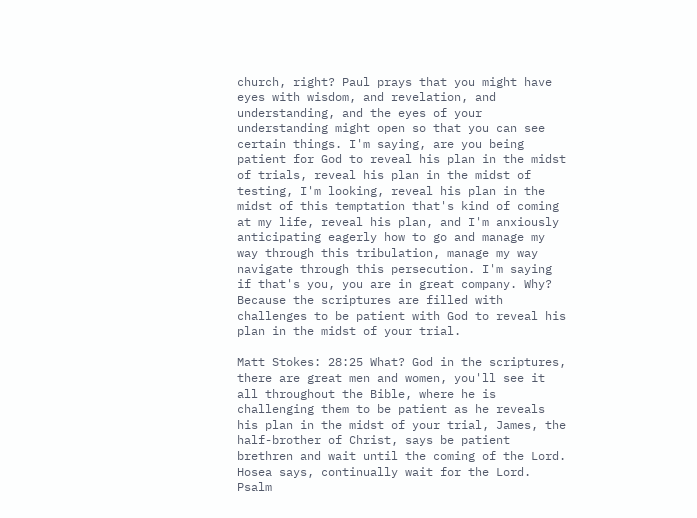church, right? Paul prays that you might have eyes with wisdom, and revelation, and understanding, and the eyes of your understanding might open so that you can see certain things. I'm saying, are you being patient for God to reveal his plan in the midst of trials, reveal his plan in the midst of testing, I'm looking, reveal his plan in the midst of this temptation that's kind of coming at my life, reveal his plan, and I'm anxiously anticipating eagerly how to go and manage my way through this tribulation, manage my way navigate through this persecution. I'm saying if that's you, you are in great company. Why? Because the scriptures are filled with challenges to be patient with God to reveal his plan in the midst of your trial.

Matt Stokes: 28:25 What? God in the scriptures, there are great men and women, you'll see it all throughout the Bible, where he is challenging them to be patient as he reveals his plan in the midst of your trial, James, the half-brother of Christ, says be patient brethren and wait until the coming of the Lord. Hosea says, continually wait for the Lord. Psalm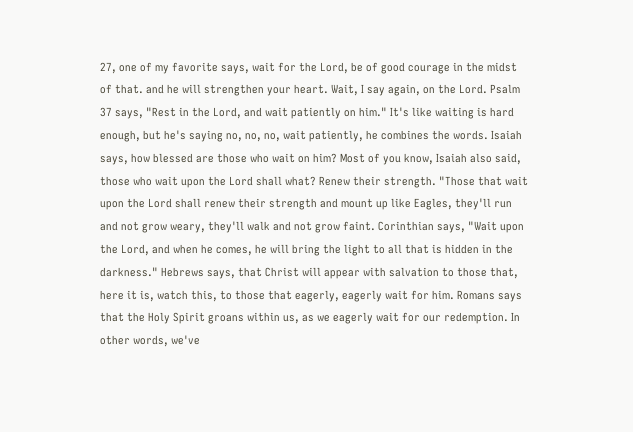27, one of my favorite says, wait for the Lord, be of good courage in the midst of that. and he will strengthen your heart. Wait, I say again, on the Lord. Psalm 37 says, "Rest in the Lord, and wait patiently on him." It's like waiting is hard enough, but he's saying no, no, no, wait patiently, he combines the words. Isaiah says, how blessed are those who wait on him? Most of you know, Isaiah also said, those who wait upon the Lord shall what? Renew their strength. "Those that wait upon the Lord shall renew their strength and mount up like Eagles, they'll run and not grow weary, they'll walk and not grow faint. Corinthian says, "Wait upon the Lord, and when he comes, he will bring the light to all that is hidden in the darkness." Hebrews says, that Christ will appear with salvation to those that, here it is, watch this, to those that eagerly, eagerly wait for him. Romans says that the Holy Spirit groans within us, as we eagerly wait for our redemption. In other words, we've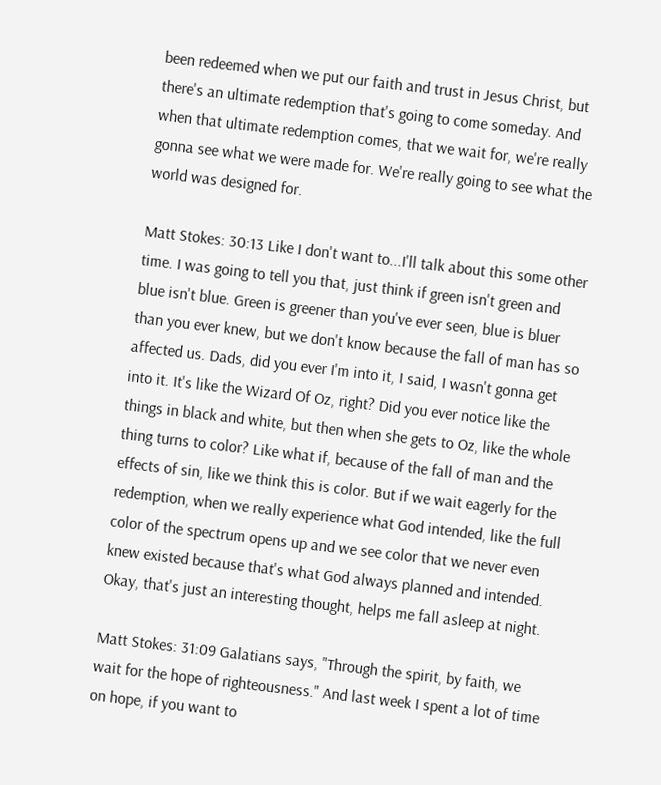been redeemed when we put our faith and trust in Jesus Christ, but there's an ultimate redemption that's going to come someday. And when that ultimate redemption comes, that we wait for, we're really gonna see what we were made for. We're really going to see what the world was designed for.

Matt Stokes: 30:13 Like I don't want to...I'll talk about this some other time. I was going to tell you that, just think if green isn't green and blue isn't blue. Green is greener than you've ever seen, blue is bluer than you ever knew, but we don't know because the fall of man has so affected us. Dads, did you ever I'm into it, I said, I wasn't gonna get into it. It's like the Wizard Of Oz, right? Did you ever notice like the things in black and white, but then when she gets to Oz, like the whole thing turns to color? Like what if, because of the fall of man and the effects of sin, like we think this is color. But if we wait eagerly for the redemption, when we really experience what God intended, like the full color of the spectrum opens up and we see color that we never even knew existed because that's what God always planned and intended. Okay, that's just an interesting thought, helps me fall asleep at night.

Matt Stokes: 31:09 Galatians says, "Through the spirit, by faith, we wait for the hope of righteousness." And last week I spent a lot of time on hope, if you want to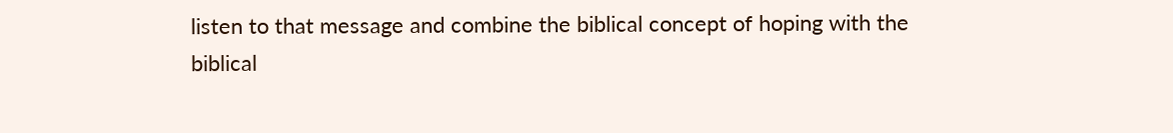listen to that message and combine the biblical concept of hoping with the biblical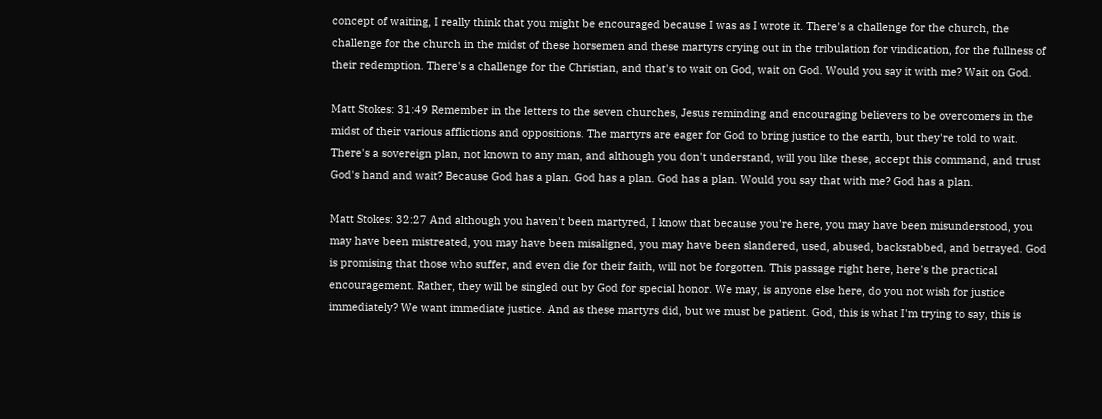concept of waiting, I really think that you might be encouraged because I was as I wrote it. There's a challenge for the church, the challenge for the church in the midst of these horsemen and these martyrs crying out in the tribulation for vindication, for the fullness of their redemption. There's a challenge for the Christian, and that's to wait on God, wait on God. Would you say it with me? Wait on God.

Matt Stokes: 31:49 Remember in the letters to the seven churches, Jesus reminding and encouraging believers to be overcomers in the midst of their various afflictions and oppositions. The martyrs are eager for God to bring justice to the earth, but they're told to wait. There's a sovereign plan, not known to any man, and although you don't understand, will you like these, accept this command, and trust God's hand and wait? Because God has a plan. God has a plan. God has a plan. Would you say that with me? God has a plan.

Matt Stokes: 32:27 And although you haven't been martyred, I know that because you're here, you may have been misunderstood, you may have been mistreated, you may have been misaligned, you may have been slandered, used, abused, backstabbed, and betrayed. God is promising that those who suffer, and even die for their faith, will not be forgotten. This passage right here, here's the practical encouragement. Rather, they will be singled out by God for special honor. We may, is anyone else here, do you not wish for justice immediately? We want immediate justice. And as these martyrs did, but we must be patient. God, this is what I'm trying to say, this is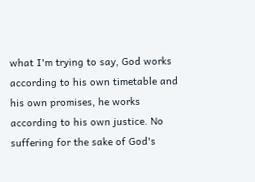what I'm trying to say, God works according to his own timetable and his own promises, he works according to his own justice. No suffering for the sake of God's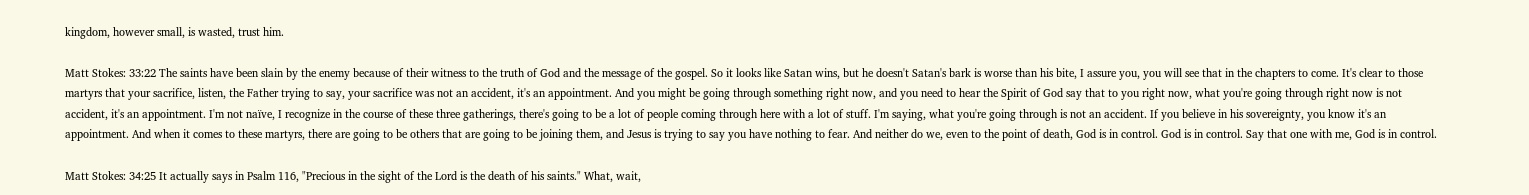kingdom, however small, is wasted, trust him.

Matt Stokes: 33:22 The saints have been slain by the enemy because of their witness to the truth of God and the message of the gospel. So it looks like Satan wins, but he doesn't Satan's bark is worse than his bite, I assure you, you will see that in the chapters to come. It's clear to those martyrs that your sacrifice, listen, the Father trying to say, your sacrifice was not an accident, it's an appointment. And you might be going through something right now, and you need to hear the Spirit of God say that to you right now, what you're going through right now is not accident, it's an appointment. I'm not naïve, I recognize in the course of these three gatherings, there's going to be a lot of people coming through here with a lot of stuff. I'm saying, what you're going through is not an accident. If you believe in his sovereignty, you know it's an appointment. And when it comes to these martyrs, there are going to be others that are going to be joining them, and Jesus is trying to say you have nothing to fear. And neither do we, even to the point of death, God is in control. God is in control. Say that one with me, God is in control.

Matt Stokes: 34:25 It actually says in Psalm 116, "Precious in the sight of the Lord is the death of his saints." What, wait,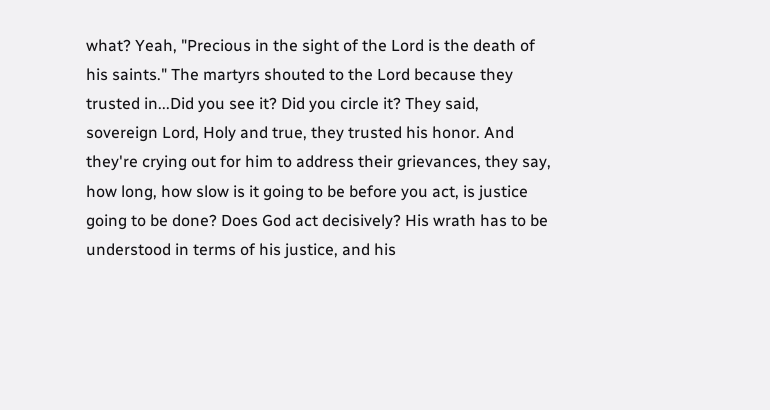what? Yeah, "Precious in the sight of the Lord is the death of his saints." The martyrs shouted to the Lord because they trusted in...Did you see it? Did you circle it? They said, sovereign Lord, Holy and true, they trusted his honor. And they're crying out for him to address their grievances, they say, how long, how slow is it going to be before you act, is justice going to be done? Does God act decisively? His wrath has to be understood in terms of his justice, and his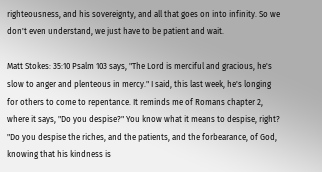righteousness, and his sovereignty, and all that goes on into infinity. So we don't even understand, we just have to be patient and wait.

Matt Stokes: 35:10 Psalm 103 says, "The Lord is merciful and gracious, he's slow to anger and plenteous in mercy." I said, this last week, he's longing for others to come to repentance. It reminds me of Romans chapter 2, where it says, "Do you despise?" You know what it means to despise, right? "Do you despise the riches, and the patients, and the forbearance, of God, knowing that his kindness is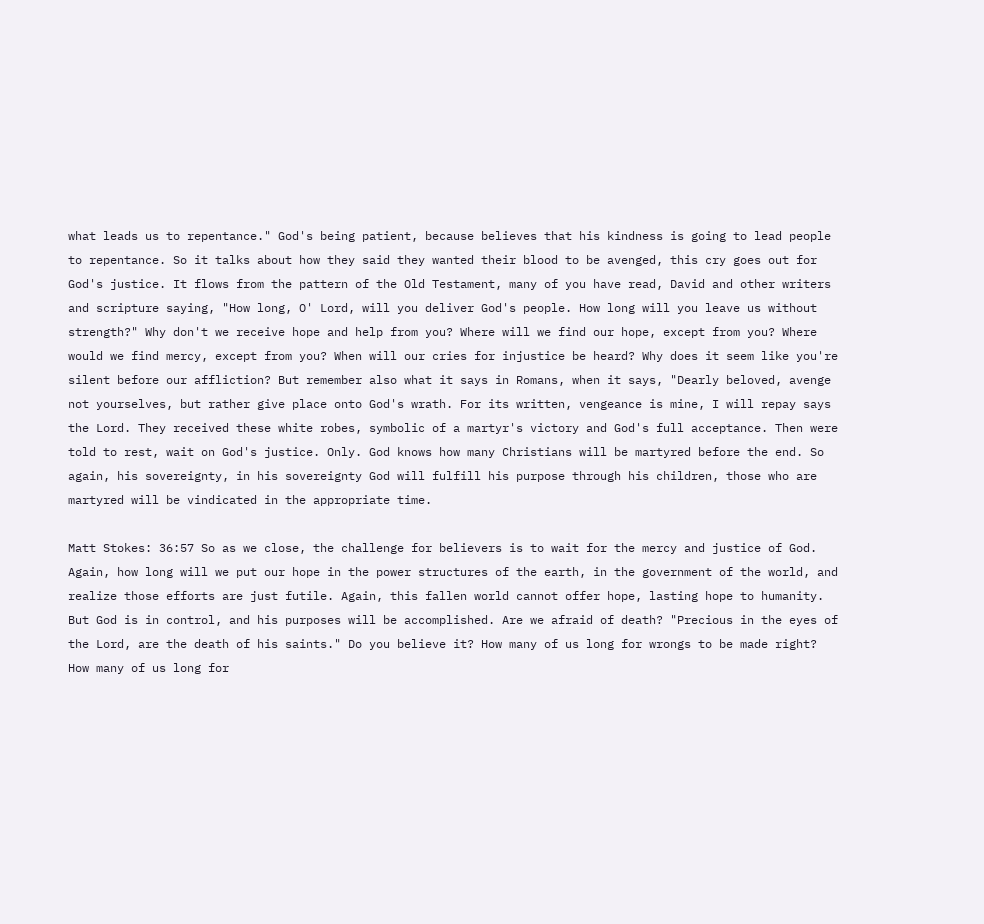what leads us to repentance." God's being patient, because believes that his kindness is going to lead people to repentance. So it talks about how they said they wanted their blood to be avenged, this cry goes out for God's justice. It flows from the pattern of the Old Testament, many of you have read, David and other writers and scripture saying, "How long, O' Lord, will you deliver God's people. How long will you leave us without strength?" Why don't we receive hope and help from you? Where will we find our hope, except from you? Where would we find mercy, except from you? When will our cries for injustice be heard? Why does it seem like you're silent before our affliction? But remember also what it says in Romans, when it says, "Dearly beloved, avenge not yourselves, but rather give place onto God's wrath. For its written, vengeance is mine, I will repay says the Lord. They received these white robes, symbolic of a martyr's victory and God's full acceptance. Then were told to rest, wait on God's justice. Only. God knows how many Christians will be martyred before the end. So again, his sovereignty, in his sovereignty God will fulfill his purpose through his children, those who are martyred will be vindicated in the appropriate time.

Matt Stokes: 36:57 So as we close, the challenge for believers is to wait for the mercy and justice of God. Again, how long will we put our hope in the power structures of the earth, in the government of the world, and realize those efforts are just futile. Again, this fallen world cannot offer hope, lasting hope to humanity. But God is in control, and his purposes will be accomplished. Are we afraid of death? "Precious in the eyes of the Lord, are the death of his saints." Do you believe it? How many of us long for wrongs to be made right? How many of us long for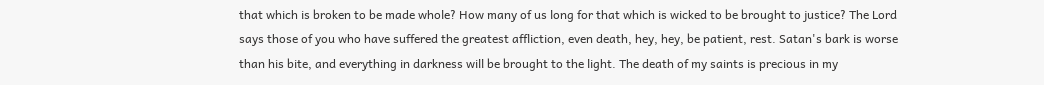that which is broken to be made whole? How many of us long for that which is wicked to be brought to justice? The Lord says those of you who have suffered the greatest affliction, even death, hey, hey, be patient, rest. Satan's bark is worse than his bite, and everything in darkness will be brought to the light. The death of my saints is precious in my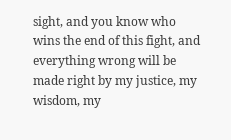sight, and you know who wins the end of this fight, and everything wrong will be made right by my justice, my wisdom, my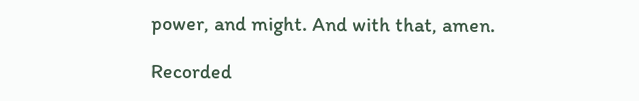power, and might. And with that, amen.

Recorded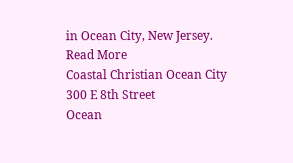in Ocean City, New Jersey.
Read More
Coastal Christian Ocean City
300 E 8th Street
Ocean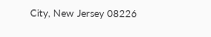City, New Jersey 08226